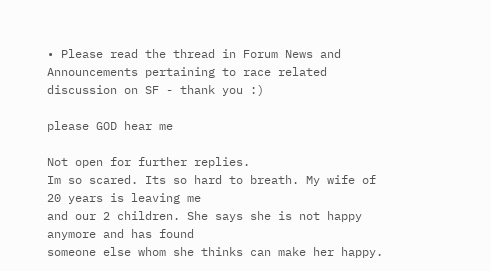• Please read the thread in Forum News and Announcements pertaining to race related discussion on SF - thank you :)

please GOD hear me

Not open for further replies.
Im so scared. Its so hard to breath. My wife of 20 years is leaving me
and our 2 children. She says she is not happy anymore and has found
someone else whom she thinks can make her happy.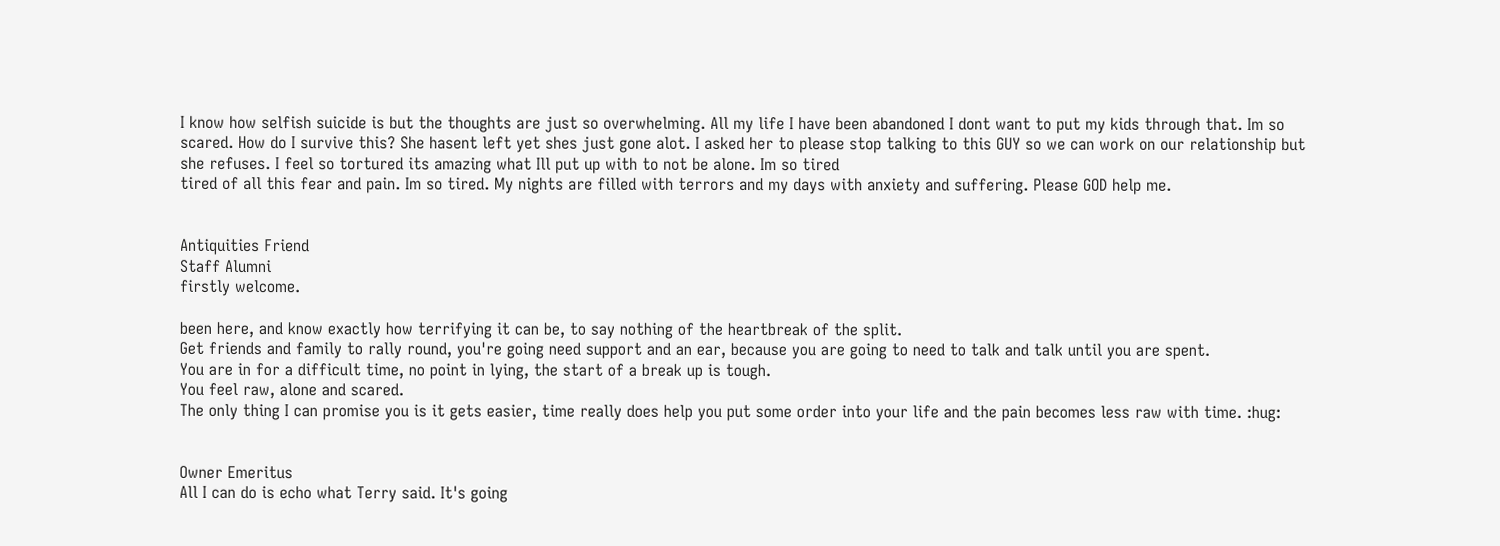I know how selfish suicide is but the thoughts are just so overwhelming. All my life I have been abandoned I dont want to put my kids through that. Im so scared. How do I survive this? She hasent left yet shes just gone alot. I asked her to please stop talking to this GUY so we can work on our relationship but she refuses. I feel so tortured its amazing what Ill put up with to not be alone. Im so tired
tired of all this fear and pain. Im so tired. My nights are filled with terrors and my days with anxiety and suffering. Please GOD help me.


Antiquities Friend
Staff Alumni
firstly welcome.

been here, and know exactly how terrifying it can be, to say nothing of the heartbreak of the split.
Get friends and family to rally round, you're going need support and an ear, because you are going to need to talk and talk until you are spent.
You are in for a difficult time, no point in lying, the start of a break up is tough.
You feel raw, alone and scared.
The only thing I can promise you is it gets easier, time really does help you put some order into your life and the pain becomes less raw with time. :hug:


Owner Emeritus
All I can do is echo what Terry said. It's going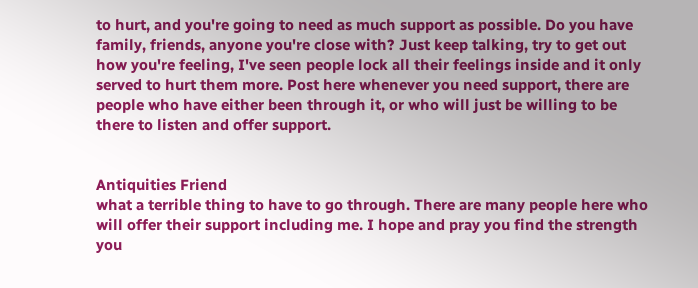to hurt, and you're going to need as much support as possible. Do you have family, friends, anyone you're close with? Just keep talking, try to get out how you're feeling, I've seen people lock all their feelings inside and it only served to hurt them more. Post here whenever you need support, there are people who have either been through it, or who will just be willing to be there to listen and offer support.


Antiquities Friend
what a terrible thing to have to go through. There are many people here who will offer their support including me. I hope and pray you find the strength you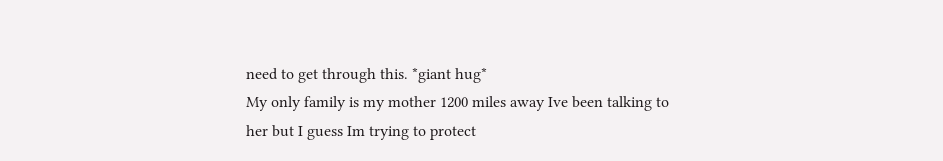need to get through this. *giant hug*
My only family is my mother 1200 miles away Ive been talking to her but I guess Im trying to protect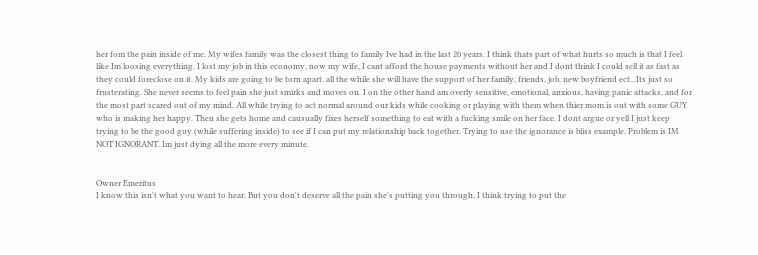her fom the pain inside of me. My wifes family was the closest thing to family Ive had in the last 20 years. I think thats part of what hurts so much is that I feel like Im loosing everything. I lost my job in this economy, now my wife, I cant afford the house payments without her and I dont think I could sell it as fast as they could foreclose on it. My kids are going to be torn apart. all the while she will have the support of her family, friends, job, new boyfriend ect...Its just so frusterating. She never seems to feel pain she just smirks and moves on. I on the other hand am overly sensitive, emotional, anxious, having panic attacks, and for the most part scared out of my mind. All while trying to act normal around our kids while cooking or playing with them when thier mom is out with some GUY who is making her happy. Then she gets home and causually fixes herself something to eat with a fucking smile on her face. I dont argue or yell I just keep trying to be the good guy (while suffering inside) to see if I can put my relationship back together. Trying to use the ignorance is bliss example. Problem is IM NOT IGNORANT. Im just dying all the more every minute.


Owner Emeritus
I know this isn't what you want to hear. But you don't deserve all the pain she's putting you through. I think trying to put the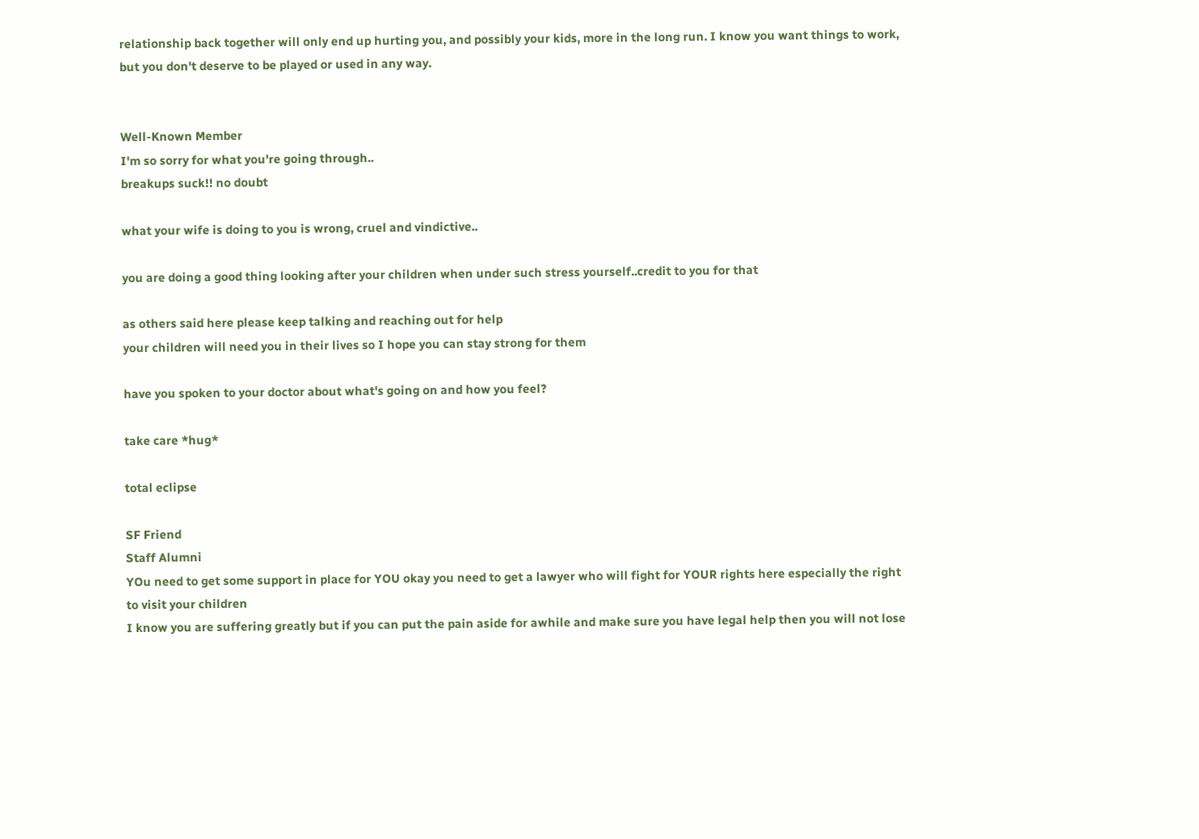relationship back together will only end up hurting you, and possibly your kids, more in the long run. I know you want things to work, but you don't deserve to be played or used in any way.


Well-Known Member
I'm so sorry for what you're going through..
breakups suck!! no doubt

what your wife is doing to you is wrong, cruel and vindictive..

you are doing a good thing looking after your children when under such stress yourself..credit to you for that

as others said here please keep talking and reaching out for help
your children will need you in their lives so I hope you can stay strong for them

have you spoken to your doctor about what's going on and how you feel?

take care *hug*

total eclipse

SF Friend
Staff Alumni
YOu need to get some support in place for YOU okay you need to get a lawyer who will fight for YOUR rights here especially the right to visit your children
I know you are suffering greatly but if you can put the pain aside for awhile and make sure you have legal help then you will not lose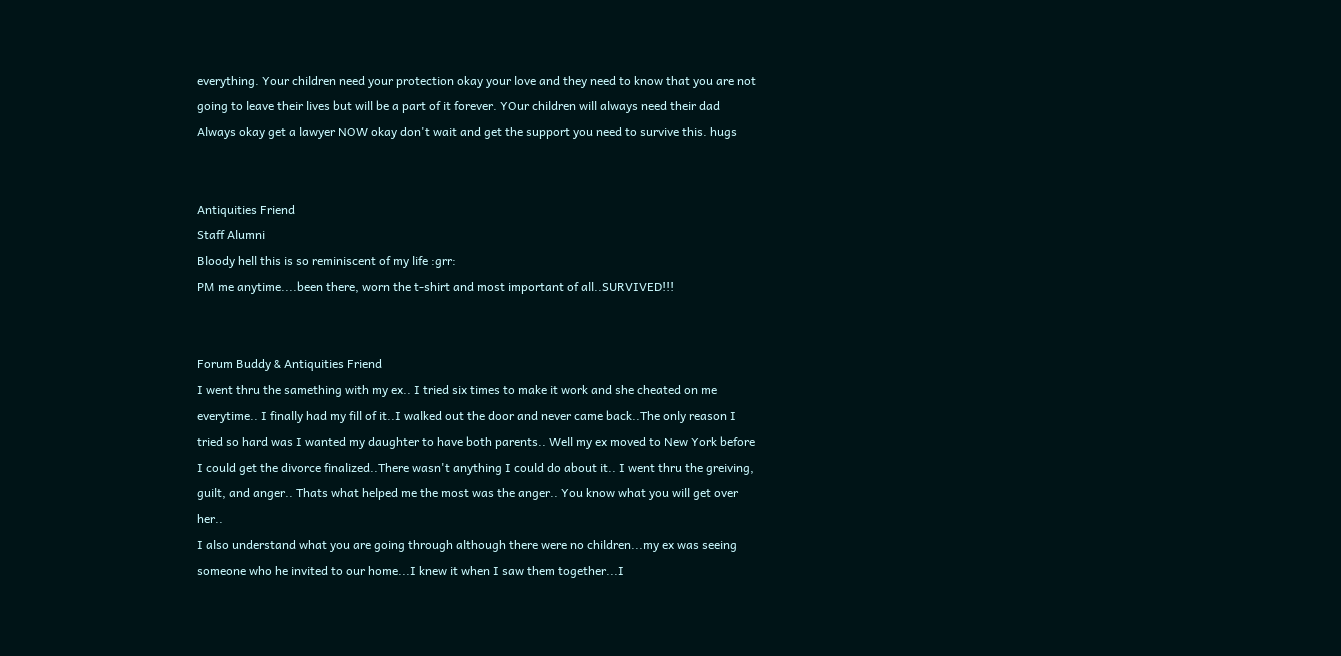everything. Your children need your protection okay your love and they need to know that you are not going to leave their lives but will be a part of it forever. YOur children will always need their dad Always okay get a lawyer NOW okay don't wait and get the support you need to survive this. hugs


Antiquities Friend
Staff Alumni
Bloody hell this is so reminiscent of my life :grr:
PM me anytime....been there, worn the t-shirt and most important of all..SURVIVED!!!


Forum Buddy & Antiquities Friend
I went thru the samething with my ex.. I tried six times to make it work and she cheated on me everytime.. I finally had my fill of it..I walked out the door and never came back..The only reason I tried so hard was I wanted my daughter to have both parents.. Well my ex moved to New York before I could get the divorce finalized..There wasn't anything I could do about it.. I went thru the greiving, guilt, and anger.. Thats what helped me the most was the anger.. You know what you will get over her..
I also understand what you are going through although there were no children...my ex was seeing someone who he invited to our home...I knew it when I saw them together...I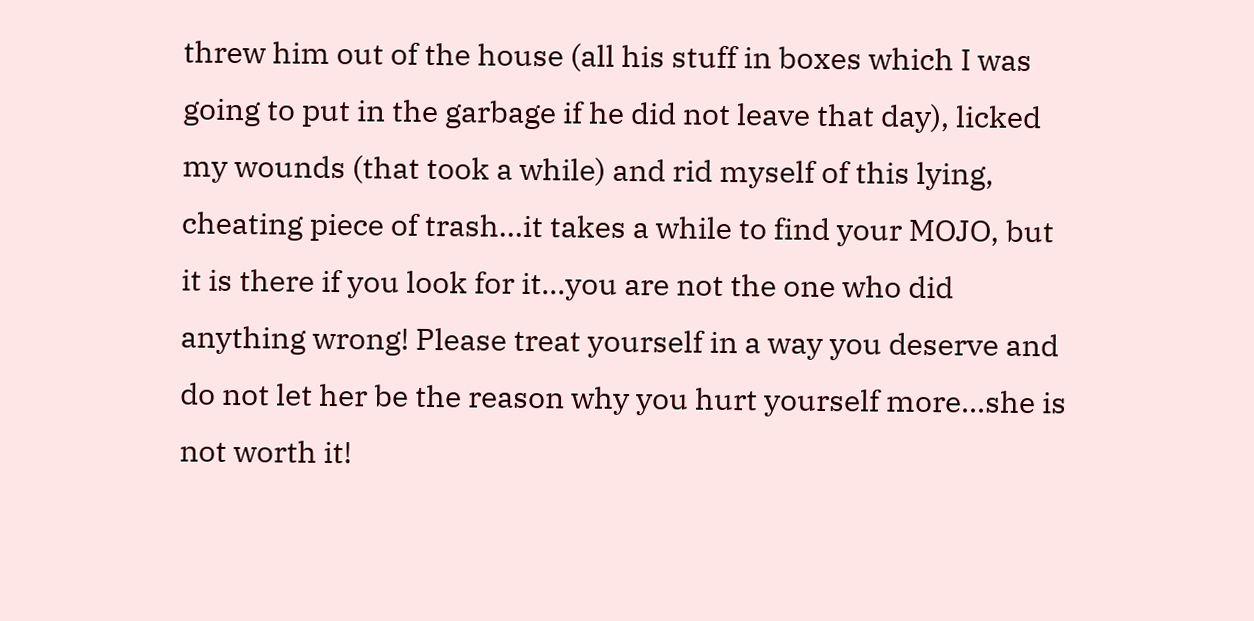threw him out of the house (all his stuff in boxes which I was going to put in the garbage if he did not leave that day), licked my wounds (that took a while) and rid myself of this lying, cheating piece of trash...it takes a while to find your MOJO, but it is there if you look for it...you are not the one who did anything wrong! Please treat yourself in a way you deserve and do not let her be the reason why you hurt yourself more...she is not worth it!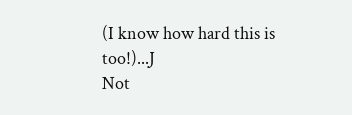(I know how hard this is too!)...J
Not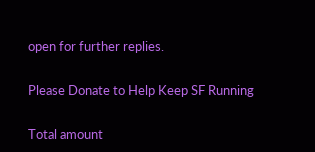open for further replies.

Please Donate to Help Keep SF Running

Total amount